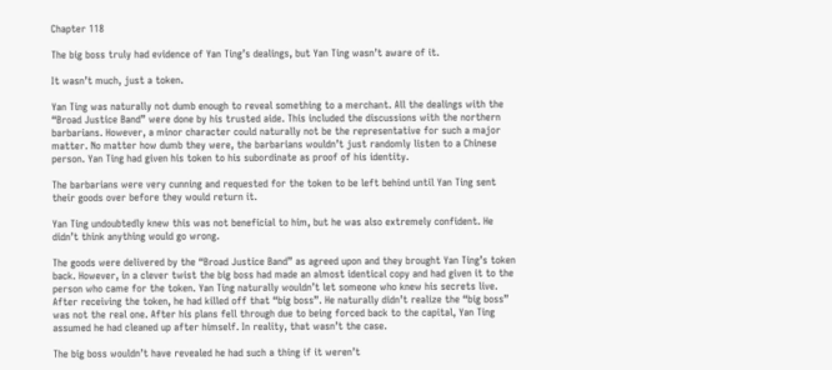Chapter 118

The big boss truly had evidence of Yan Ting’s dealings, but Yan Ting wasn’t aware of it.

It wasn’t much, just a token.

Yan Ting was naturally not dumb enough to reveal something to a merchant. All the dealings with the “Broad Justice Band” were done by his trusted aide. This included the discussions with the northern barbarians. However, a minor character could naturally not be the representative for such a major matter. No matter how dumb they were, the barbarians wouldn’t just randomly listen to a Chinese person. Yan Ting had given his token to his subordinate as proof of his identity.

The barbarians were very cunning and requested for the token to be left behind until Yan Ting sent their goods over before they would return it.

Yan Ting undoubtedly knew this was not beneficial to him, but he was also extremely confident. He didn’t think anything would go wrong.

The goods were delivered by the “Broad Justice Band” as agreed upon and they brought Yan Ting’s token back. However, in a clever twist the big boss had made an almost identical copy and had given it to the person who came for the token. Yan Ting naturally wouldn’t let someone who knew his secrets live. After receiving the token, he had killed off that “big boss”. He naturally didn’t realize the “big boss” was not the real one. After his plans fell through due to being forced back to the capital, Yan Ting assumed he had cleaned up after himself. In reality, that wasn’t the case.

The big boss wouldn’t have revealed he had such a thing if it weren’t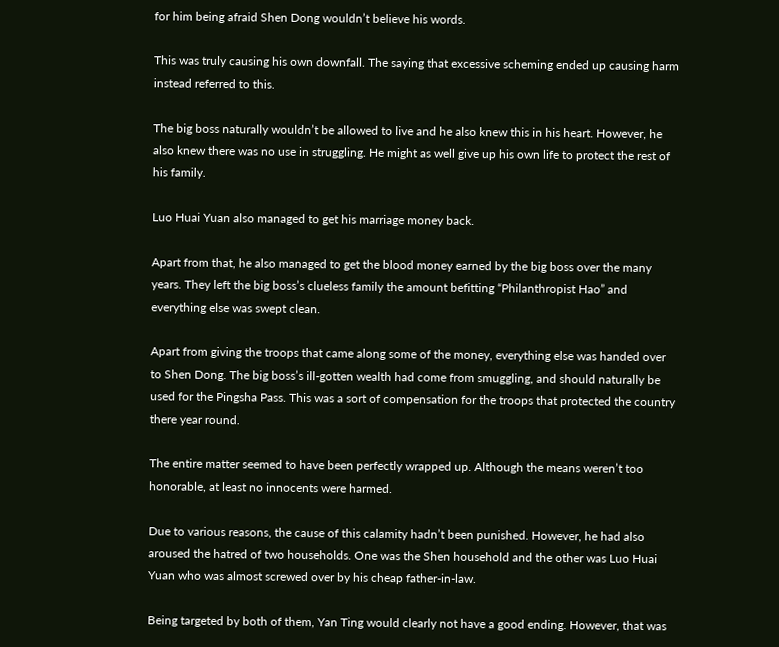for him being afraid Shen Dong wouldn’t believe his words.

This was truly causing his own downfall. The saying that excessive scheming ended up causing harm instead referred to this.

The big boss naturally wouldn’t be allowed to live and he also knew this in his heart. However, he also knew there was no use in struggling. He might as well give up his own life to protect the rest of his family.

Luo Huai Yuan also managed to get his marriage money back.

Apart from that, he also managed to get the blood money earned by the big boss over the many years. They left the big boss’s clueless family the amount befitting “Philanthropist Hao” and everything else was swept clean.

Apart from giving the troops that came along some of the money, everything else was handed over to Shen Dong. The big boss’s ill-gotten wealth had come from smuggling, and should naturally be used for the Pingsha Pass. This was a sort of compensation for the troops that protected the country there year round.

The entire matter seemed to have been perfectly wrapped up. Although the means weren’t too honorable, at least no innocents were harmed.

Due to various reasons, the cause of this calamity hadn’t been punished. However, he had also aroused the hatred of two households. One was the Shen household and the other was Luo Huai Yuan who was almost screwed over by his cheap father-in-law.

Being targeted by both of them, Yan Ting would clearly not have a good ending. However, that was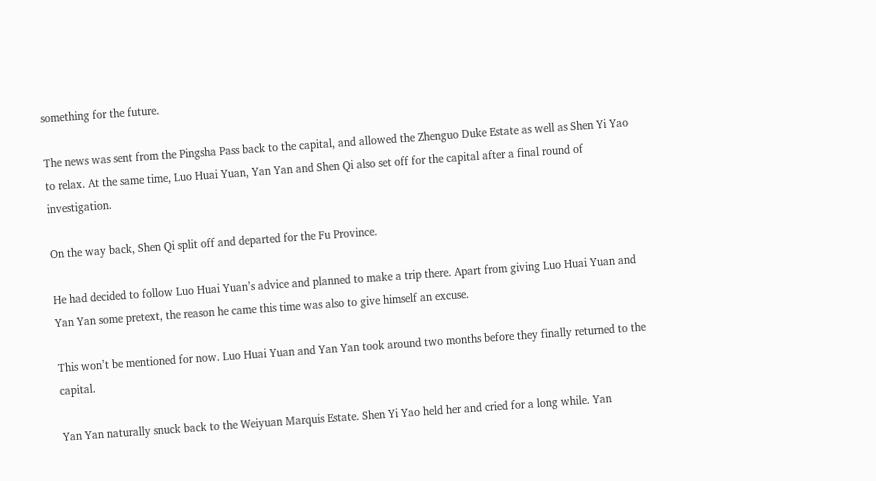something for the future.

The news was sent from the Pingsha Pass back to the capital, and allowed the Zhenguo Duke Estate as well as Shen Yi Yao to relax. At the same time, Luo Huai Yuan, Yan Yan and Shen Qi also set off for the capital after a final round of investigation.

On the way back, Shen Qi split off and departed for the Fu Province.

He had decided to follow Luo Huai Yuan’s advice and planned to make a trip there. Apart from giving Luo Huai Yuan and Yan Yan some pretext, the reason he came this time was also to give himself an excuse.

This won’t be mentioned for now. Luo Huai Yuan and Yan Yan took around two months before they finally returned to the capital.

Yan Yan naturally snuck back to the Weiyuan Marquis Estate. Shen Yi Yao held her and cried for a long while. Yan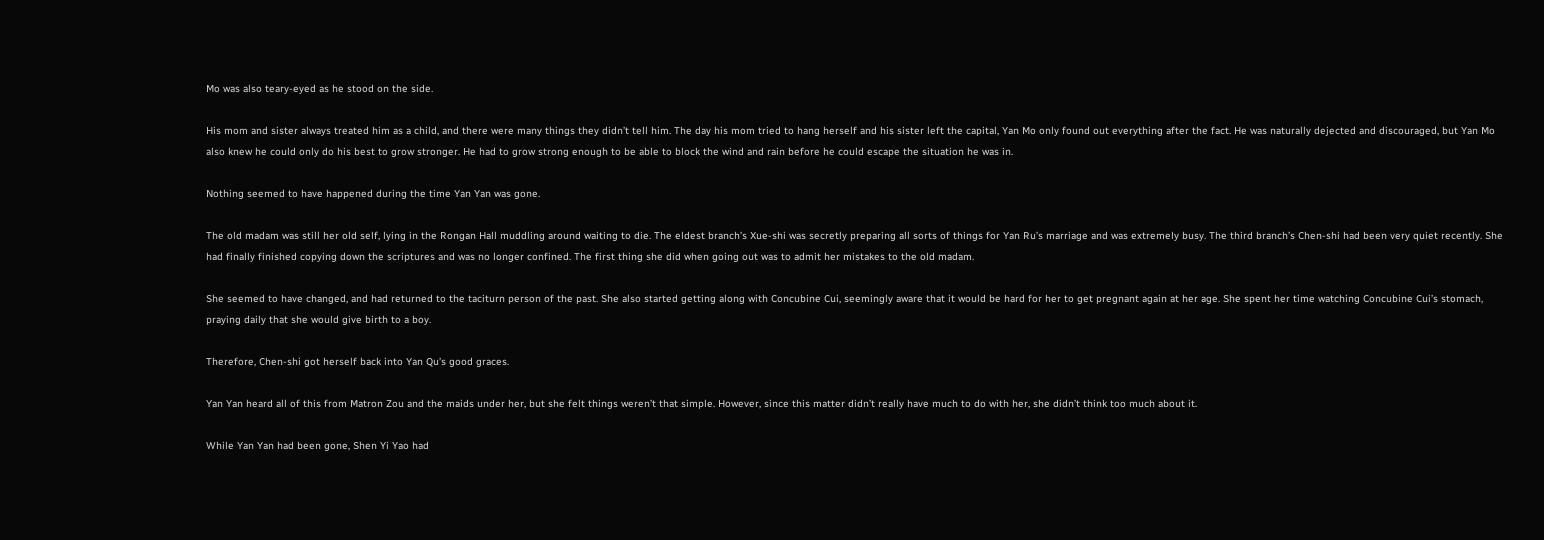Mo was also teary-eyed as he stood on the side.

His mom and sister always treated him as a child, and there were many things they didn’t tell him. The day his mom tried to hang herself and his sister left the capital, Yan Mo only found out everything after the fact. He was naturally dejected and discouraged, but Yan Mo also knew he could only do his best to grow stronger. He had to grow strong enough to be able to block the wind and rain before he could escape the situation he was in.

Nothing seemed to have happened during the time Yan Yan was gone.

The old madam was still her old self, lying in the Rongan Hall muddling around waiting to die. The eldest branch’s Xue-shi was secretly preparing all sorts of things for Yan Ru’s marriage and was extremely busy. The third branch’s Chen-shi had been very quiet recently. She had finally finished copying down the scriptures and was no longer confined. The first thing she did when going out was to admit her mistakes to the old madam.

She seemed to have changed, and had returned to the taciturn person of the past. She also started getting along with Concubine Cui, seemingly aware that it would be hard for her to get pregnant again at her age. She spent her time watching Concubine Cui’s stomach, praying daily that she would give birth to a boy.

Therefore, Chen-shi got herself back into Yan Qu’s good graces.

Yan Yan heard all of this from Matron Zou and the maids under her, but she felt things weren’t that simple. However, since this matter didn’t really have much to do with her, she didn’t think too much about it.

While Yan Yan had been gone, Shen Yi Yao had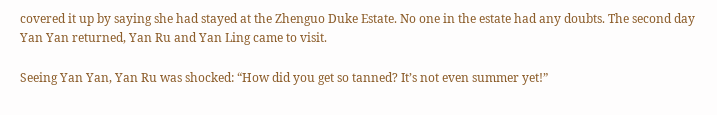covered it up by saying she had stayed at the Zhenguo Duke Estate. No one in the estate had any doubts. The second day Yan Yan returned, Yan Ru and Yan Ling came to visit.

Seeing Yan Yan, Yan Ru was shocked: “How did you get so tanned? It’s not even summer yet!”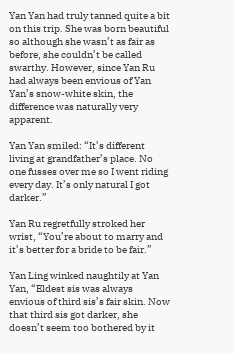Yan Yan had truly tanned quite a bit on this trip. She was born beautiful so although she wasn’t as fair as before, she couldn’t be called swarthy. However, since Yan Ru had always been envious of Yan Yan’s snow-white skin, the difference was naturally very apparent.

Yan Yan smiled: “It’s different living at grandfather’s place. No one fusses over me so I went riding every day. It’s only natural I got darker.”

Yan Ru regretfully stroked her wrist, “You’re about to marry and it’s better for a bride to be fair.”

Yan Ling winked naughtily at Yan Yan, “Eldest sis was always envious of third sis’s fair skin. Now that third sis got darker, she doesn’t seem too bothered by it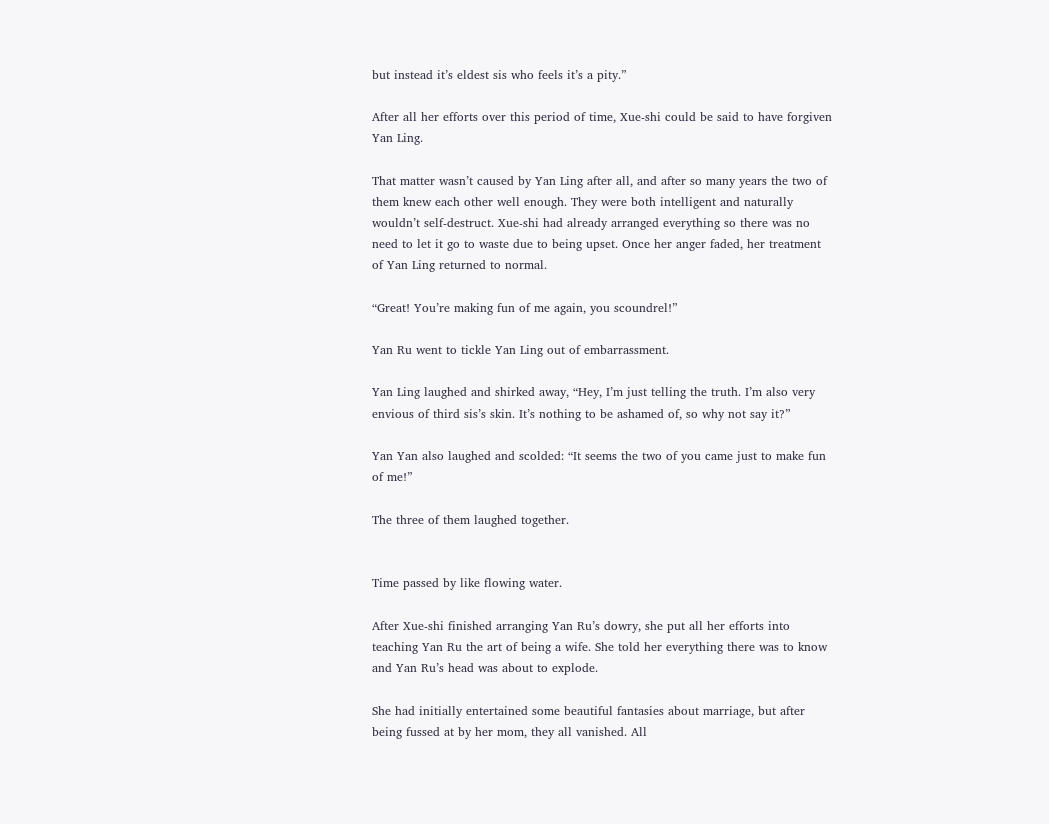but instead it’s eldest sis who feels it’s a pity.”

After all her efforts over this period of time, Xue-shi could be said to have forgiven Yan Ling.

That matter wasn’t caused by Yan Ling after all, and after so many years the two of them knew each other well enough. They were both intelligent and naturally wouldn’t self-destruct. Xue-shi had already arranged everything so there was no need to let it go to waste due to being upset. Once her anger faded, her treatment of Yan Ling returned to normal.

“Great! You’re making fun of me again, you scoundrel!”

Yan Ru went to tickle Yan Ling out of embarrassment.

Yan Ling laughed and shirked away, “Hey, I’m just telling the truth. I’m also very envious of third sis’s skin. It’s nothing to be ashamed of, so why not say it?”

Yan Yan also laughed and scolded: “It seems the two of you came just to make fun of me!”

The three of them laughed together.


Time passed by like flowing water.

After Xue-shi finished arranging Yan Ru’s dowry, she put all her efforts into teaching Yan Ru the art of being a wife. She told her everything there was to know and Yan Ru’s head was about to explode.

She had initially entertained some beautiful fantasies about marriage, but after being fussed at by her mom, they all vanished. All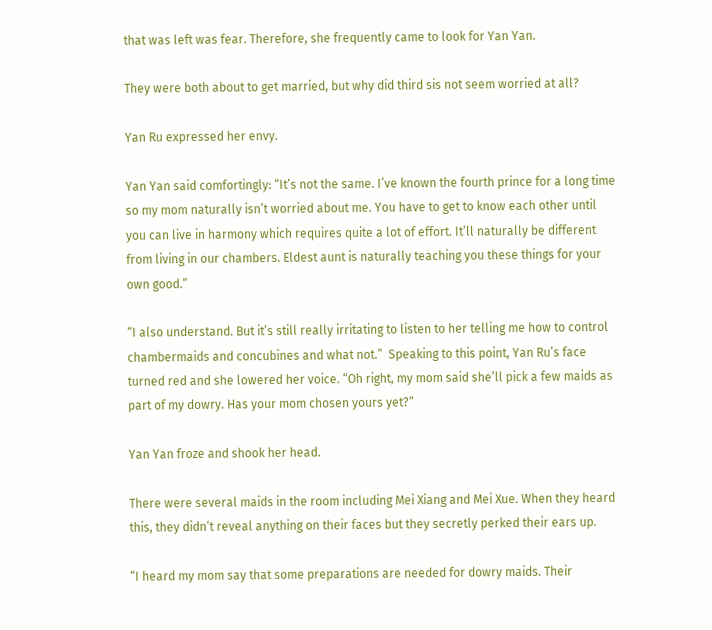that was left was fear. Therefore, she frequently came to look for Yan Yan.

They were both about to get married, but why did third sis not seem worried at all?

Yan Ru expressed her envy.

Yan Yan said comfortingly: “It’s not the same. I’ve known the fourth prince for a long time so my mom naturally isn’t worried about me. You have to get to know each other until you can live in harmony which requires quite a lot of effort. It’ll naturally be different from living in our chambers. Eldest aunt is naturally teaching you these things for your own good.”

“I also understand. But it’s still really irritating to listen to her telling me how to control chambermaids and concubines and what not.”  Speaking to this point, Yan Ru’s face turned red and she lowered her voice. “Oh right, my mom said she’ll pick a few maids as part of my dowry. Has your mom chosen yours yet?”

Yan Yan froze and shook her head.

There were several maids in the room including Mei Xiang and Mei Xue. When they heard this, they didn’t reveal anything on their faces but they secretly perked their ears up.

“I heard my mom say that some preparations are needed for dowry maids. Their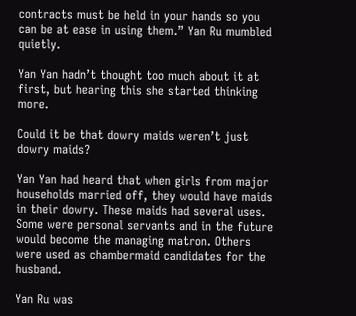contracts must be held in your hands so you can be at ease in using them.” Yan Ru mumbled quietly.

Yan Yan hadn’t thought too much about it at first, but hearing this she started thinking more.

Could it be that dowry maids weren’t just dowry maids?

Yan Yan had heard that when girls from major households married off, they would have maids in their dowry. These maids had several uses. Some were personal servants and in the future would become the managing matron. Others were used as chambermaid candidates for the husband.

Yan Ru was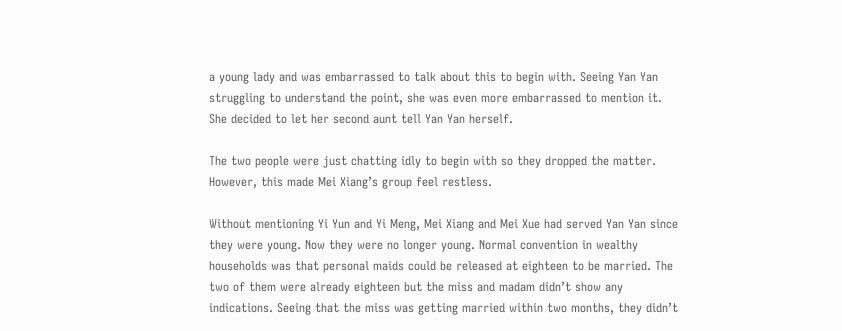a young lady and was embarrassed to talk about this to begin with. Seeing Yan Yan struggling to understand the point, she was even more embarrassed to mention it. She decided to let her second aunt tell Yan Yan herself.

The two people were just chatting idly to begin with so they dropped the matter. However, this made Mei Xiang’s group feel restless.

Without mentioning Yi Yun and Yi Meng, Mei Xiang and Mei Xue had served Yan Yan since they were young. Now they were no longer young. Normal convention in wealthy households was that personal maids could be released at eighteen to be married. The two of them were already eighteen but the miss and madam didn’t show any indications. Seeing that the miss was getting married within two months, they didn’t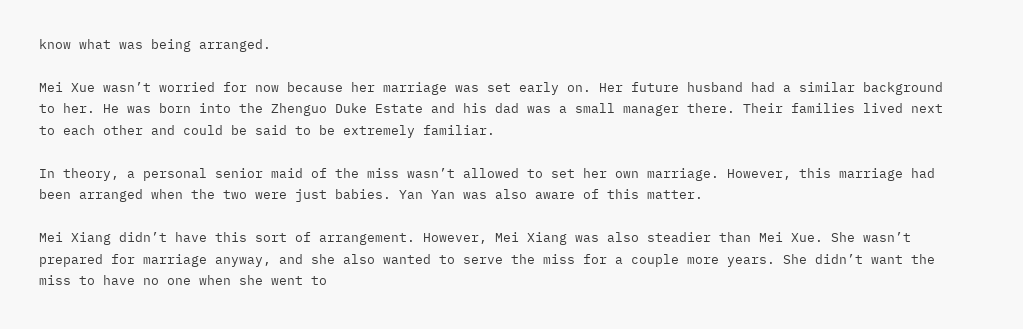know what was being arranged.

Mei Xue wasn’t worried for now because her marriage was set early on. Her future husband had a similar background to her. He was born into the Zhenguo Duke Estate and his dad was a small manager there. Their families lived next to each other and could be said to be extremely familiar.

In theory, a personal senior maid of the miss wasn’t allowed to set her own marriage. However, this marriage had been arranged when the two were just babies. Yan Yan was also aware of this matter.

Mei Xiang didn’t have this sort of arrangement. However, Mei Xiang was also steadier than Mei Xue. She wasn’t prepared for marriage anyway, and she also wanted to serve the miss for a couple more years. She didn’t want the miss to have no one when she went to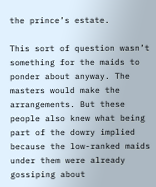the prince’s estate.

This sort of question wasn’t something for the maids to ponder about anyway. The masters would make the arrangements. But these people also knew what being part of the dowry implied because the low-ranked maids under them were already gossiping about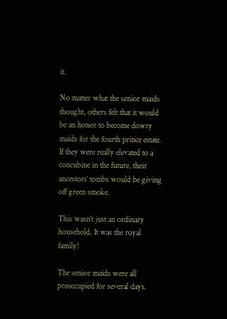it.

No matter what the senior maids thought, others felt that it would be an honor to become dowry maids for the fourth prince estate. If they were really elevated to a concubine in the future, their ancestors’ tombs would be giving off green smoke.

This wasn’t just an ordinary household. It was the royal family!

The senior maids were all preoccupied for several days.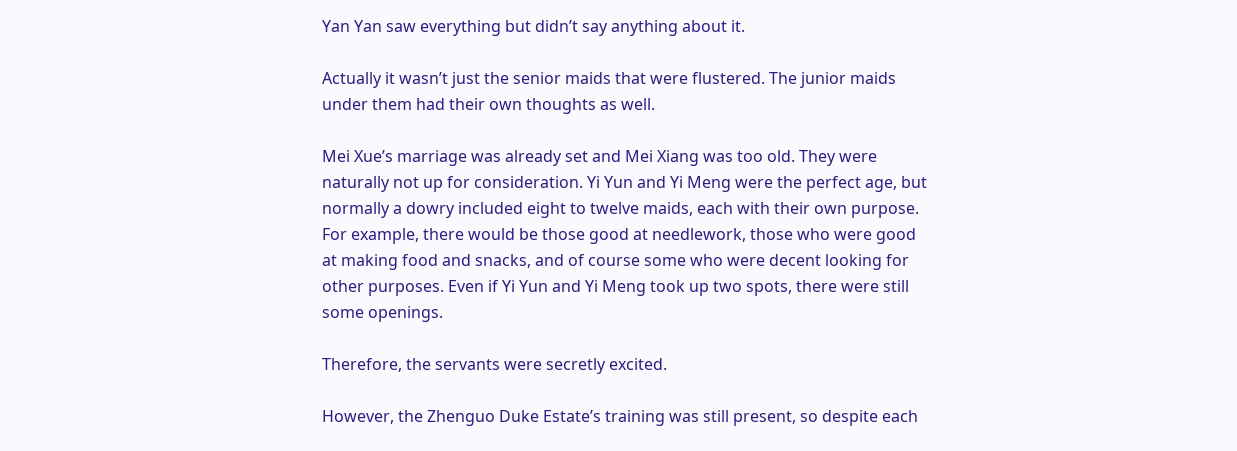Yan Yan saw everything but didn’t say anything about it.

Actually it wasn’t just the senior maids that were flustered. The junior maids under them had their own thoughts as well.

Mei Xue’s marriage was already set and Mei Xiang was too old. They were naturally not up for consideration. Yi Yun and Yi Meng were the perfect age, but normally a dowry included eight to twelve maids, each with their own purpose. For example, there would be those good at needlework, those who were good at making food and snacks, and of course some who were decent looking for other purposes. Even if Yi Yun and Yi Meng took up two spots, there were still some openings.

Therefore, the servants were secretly excited.

However, the Zhenguo Duke Estate’s training was still present, so despite each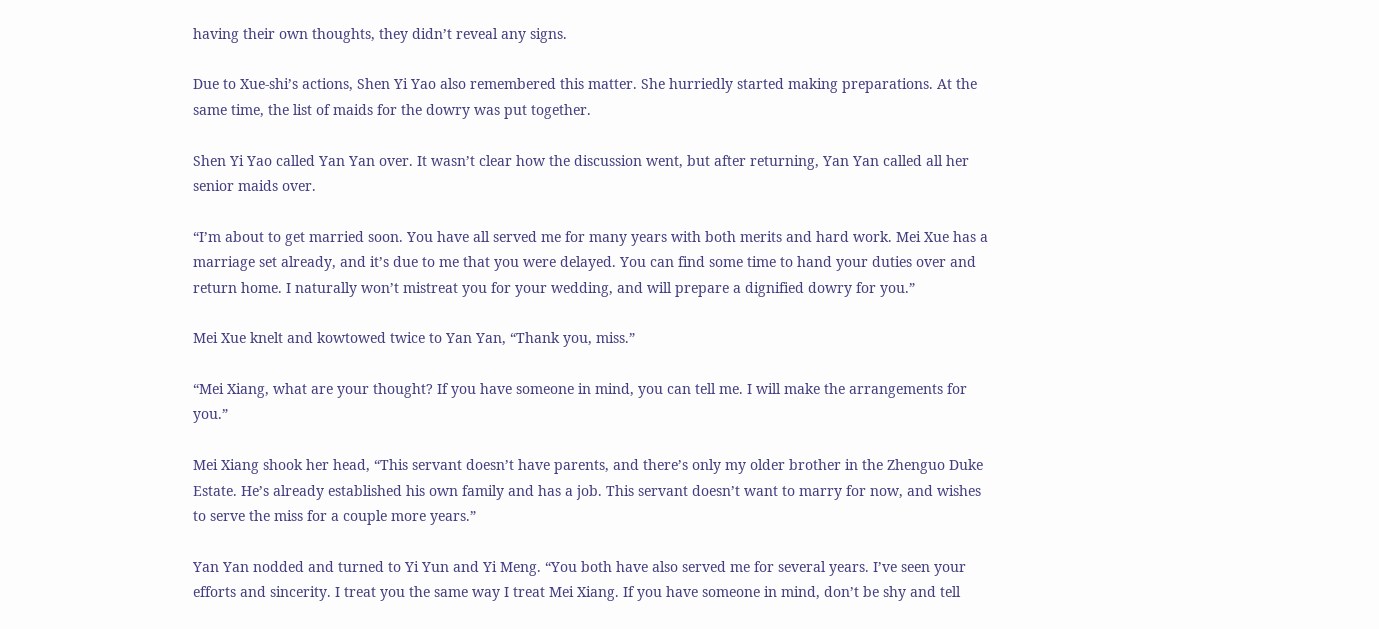having their own thoughts, they didn’t reveal any signs.

Due to Xue-shi’s actions, Shen Yi Yao also remembered this matter. She hurriedly started making preparations. At the same time, the list of maids for the dowry was put together.

Shen Yi Yao called Yan Yan over. It wasn’t clear how the discussion went, but after returning, Yan Yan called all her senior maids over.

“I’m about to get married soon. You have all served me for many years with both merits and hard work. Mei Xue has a marriage set already, and it’s due to me that you were delayed. You can find some time to hand your duties over and return home. I naturally won’t mistreat you for your wedding, and will prepare a dignified dowry for you.”

Mei Xue knelt and kowtowed twice to Yan Yan, “Thank you, miss.”

“Mei Xiang, what are your thought? If you have someone in mind, you can tell me. I will make the arrangements for you.”

Mei Xiang shook her head, “This servant doesn’t have parents, and there’s only my older brother in the Zhenguo Duke Estate. He’s already established his own family and has a job. This servant doesn’t want to marry for now, and wishes to serve the miss for a couple more years.”

Yan Yan nodded and turned to Yi Yun and Yi Meng. “You both have also served me for several years. I’ve seen your efforts and sincerity. I treat you the same way I treat Mei Xiang. If you have someone in mind, don’t be shy and tell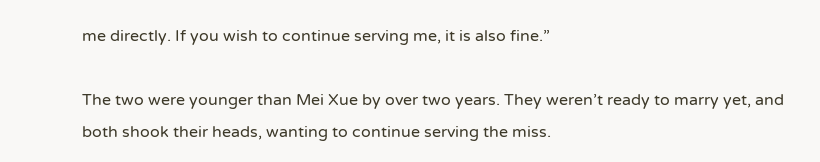me directly. If you wish to continue serving me, it is also fine.”

The two were younger than Mei Xue by over two years. They weren’t ready to marry yet, and both shook their heads, wanting to continue serving the miss.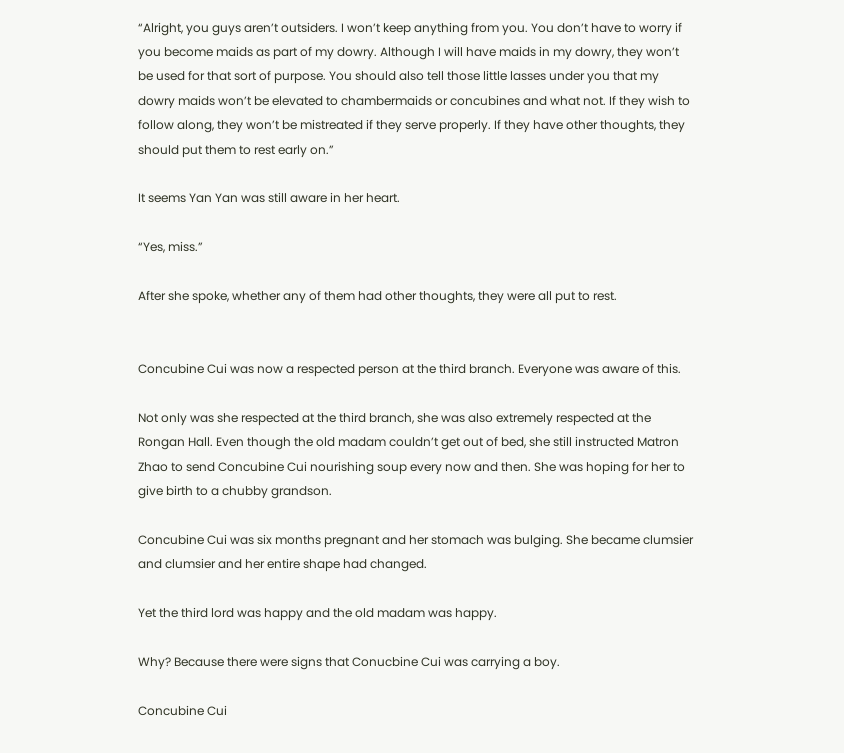“Alright, you guys aren’t outsiders. I won’t keep anything from you. You don’t have to worry if you become maids as part of my dowry. Although I will have maids in my dowry, they won’t be used for that sort of purpose. You should also tell those little lasses under you that my dowry maids won’t be elevated to chambermaids or concubines and what not. If they wish to follow along, they won’t be mistreated if they serve properly. If they have other thoughts, they should put them to rest early on.”

It seems Yan Yan was still aware in her heart.

“Yes, miss.”

After she spoke, whether any of them had other thoughts, they were all put to rest.


Concubine Cui was now a respected person at the third branch. Everyone was aware of this.

Not only was she respected at the third branch, she was also extremely respected at the Rongan Hall. Even though the old madam couldn’t get out of bed, she still instructed Matron Zhao to send Concubine Cui nourishing soup every now and then. She was hoping for her to give birth to a chubby grandson.

Concubine Cui was six months pregnant and her stomach was bulging. She became clumsier and clumsier and her entire shape had changed.

Yet the third lord was happy and the old madam was happy.

Why? Because there were signs that Conucbine Cui was carrying a boy.

Concubine Cui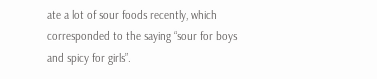ate a lot of sour foods recently, which corresponded to the saying “sour for boys and spicy for girls”.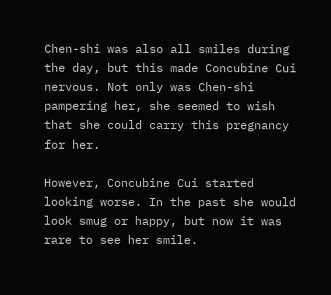Chen-shi was also all smiles during the day, but this made Concubine Cui nervous. Not only was Chen-shi pampering her, she seemed to wish that she could carry this pregnancy for her.

However, Concubine Cui started looking worse. In the past she would look smug or happy, but now it was rare to see her smile.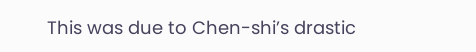This was due to Chen-shi’s drastic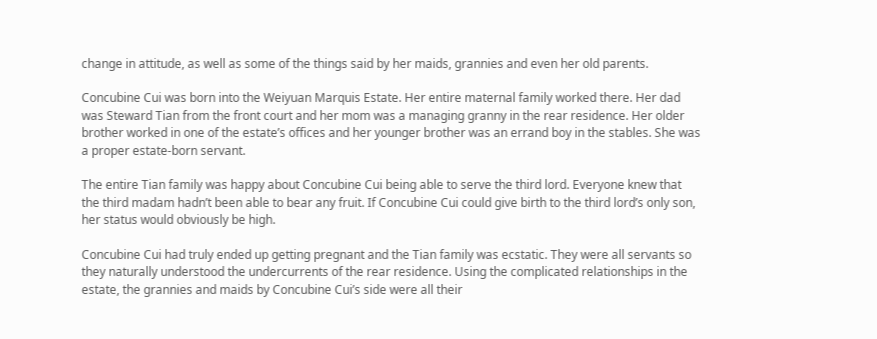change in attitude, as well as some of the things said by her maids, grannies and even her old parents.

Concubine Cui was born into the Weiyuan Marquis Estate. Her entire maternal family worked there. Her dad was Steward Tian from the front court and her mom was a managing granny in the rear residence. Her older brother worked in one of the estate’s offices and her younger brother was an errand boy in the stables. She was a proper estate-born servant.

The entire Tian family was happy about Concubine Cui being able to serve the third lord. Everyone knew that the third madam hadn’t been able to bear any fruit. If Concubine Cui could give birth to the third lord’s only son, her status would obviously be high.

Concubine Cui had truly ended up getting pregnant and the Tian family was ecstatic. They were all servants so they naturally understood the undercurrents of the rear residence. Using the complicated relationships in the estate, the grannies and maids by Concubine Cui’s side were all their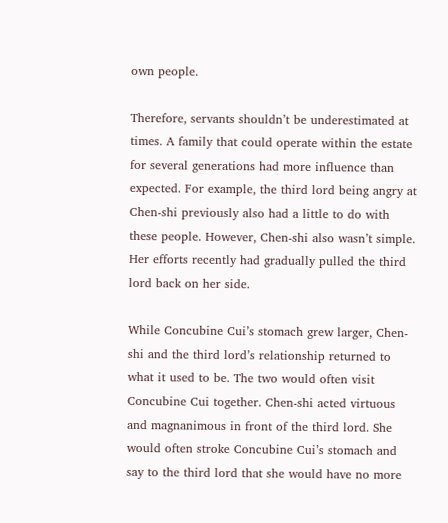own people.

Therefore, servants shouldn’t be underestimated at times. A family that could operate within the estate for several generations had more influence than expected. For example, the third lord being angry at Chen-shi previously also had a little to do with these people. However, Chen-shi also wasn’t simple. Her efforts recently had gradually pulled the third lord back on her side.

While Concubine Cui’s stomach grew larger, Chen-shi and the third lord’s relationship returned to what it used to be. The two would often visit Concubine Cui together. Chen-shi acted virtuous and magnanimous in front of the third lord. She would often stroke Concubine Cui’s stomach and say to the third lord that she would have no more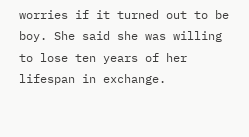worries if it turned out to be boy. She said she was willing to lose ten years of her lifespan in exchange.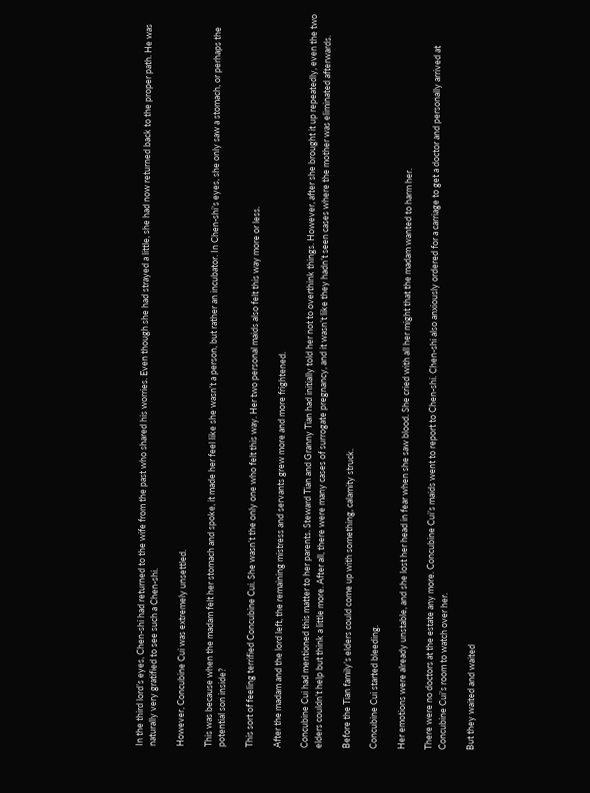In the third lord’s eyes, Chen-shi had returned to the wife from the past who shared his worries. Even though she had strayed a little, she had now returned back to the proper path. He was naturally very gratified to see such a Chen-shi.

However, Concubine Cui was extremely unsettled.

This was because when the madam felt her stomach and spoke, it made her feel like she wasn’t a person, but rather an incubator. In Chen-shi’s eyes, she only saw a stomach, or perhaps the potential son inside?

This sort of feeling terrified Concubine Cui. She wasn’t the only one who felt this way. Her two personal maids also felt this way more or less.

After the madam and the lord left, the remaining mistress and servants grew more and more frightened.

Concubine Cui had mentioned this matter to her parents. Steward Tian and Granny Tian had initially told her not to overthink things. However, after she brought it up repeatedly, even the two elders couldn’t help but think a little more. After all, there were many cases of surrogate pregnancy, and it wasn’t like they hadn’t seen cases where the mother was eliminated afterwards.

Before the Tian family’s elders could come up with something, calamity struck.

Concubine Cui started bleeding.

Her emotions were already unstable, and she lost her head in fear when she saw blood. She cried with all her might that the madam wanted to harm her.

There were no doctors at the estate any more. Concubine Cui’s maids went to report to Chen-shi. Chen-shi also anxiously ordered for a carriage to get a doctor and personally arrived at Concubine Cui’s room to watch over her.

But they waited and waited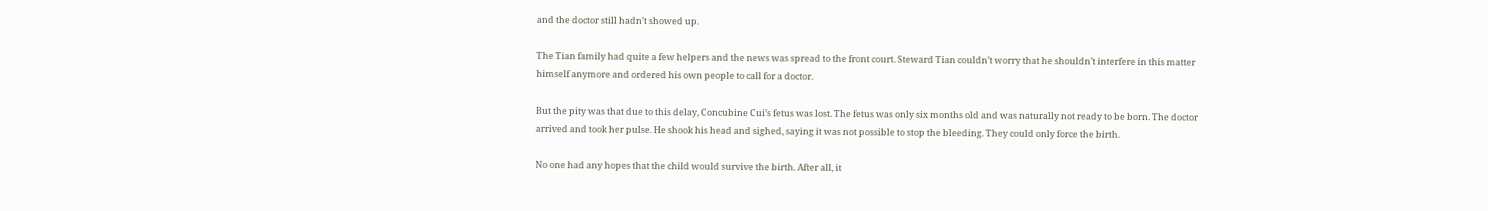and the doctor still hadn’t showed up.

The Tian family had quite a few helpers and the news was spread to the front court. Steward Tian couldn’t worry that he shouldn’t interfere in this matter himself anymore and ordered his own people to call for a doctor.

But the pity was that due to this delay, Concubine Cui’s fetus was lost. The fetus was only six months old and was naturally not ready to be born. The doctor arrived and took her pulse. He shook his head and sighed, saying it was not possible to stop the bleeding. They could only force the birth.

No one had any hopes that the child would survive the birth. After all, it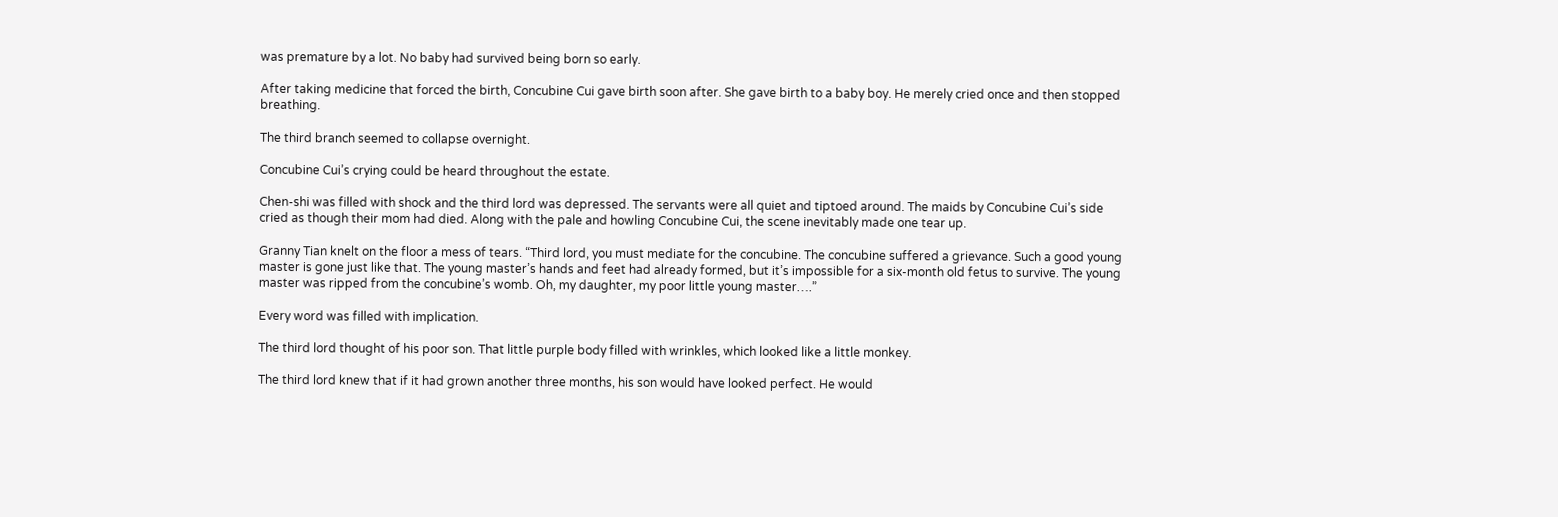was premature by a lot. No baby had survived being born so early.

After taking medicine that forced the birth, Concubine Cui gave birth soon after. She gave birth to a baby boy. He merely cried once and then stopped breathing.

The third branch seemed to collapse overnight.

Concubine Cui’s crying could be heard throughout the estate.

Chen-shi was filled with shock and the third lord was depressed. The servants were all quiet and tiptoed around. The maids by Concubine Cui’s side cried as though their mom had died. Along with the pale and howling Concubine Cui, the scene inevitably made one tear up.

Granny Tian knelt on the floor a mess of tears. “Third lord, you must mediate for the concubine. The concubine suffered a grievance. Such a good young master is gone just like that. The young master’s hands and feet had already formed, but it’s impossible for a six-month old fetus to survive. The young master was ripped from the concubine’s womb. Oh, my daughter, my poor little young master….”

Every word was filled with implication.

The third lord thought of his poor son. That little purple body filled with wrinkles, which looked like a little monkey.

The third lord knew that if it had grown another three months, his son would have looked perfect. He would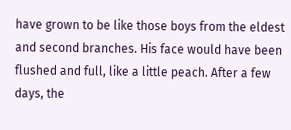have grown to be like those boys from the eldest and second branches. His face would have been flushed and full, like a little peach. After a few days, the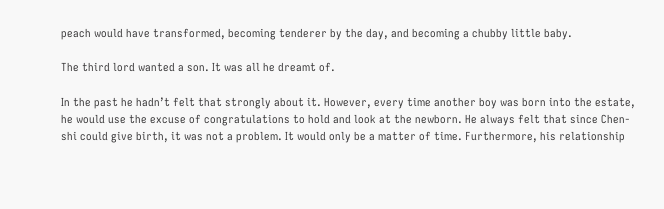peach would have transformed, becoming tenderer by the day, and becoming a chubby little baby.

The third lord wanted a son. It was all he dreamt of.

In the past he hadn’t felt that strongly about it. However, every time another boy was born into the estate, he would use the excuse of congratulations to hold and look at the newborn. He always felt that since Chen-shi could give birth, it was not a problem. It would only be a matter of time. Furthermore, his relationship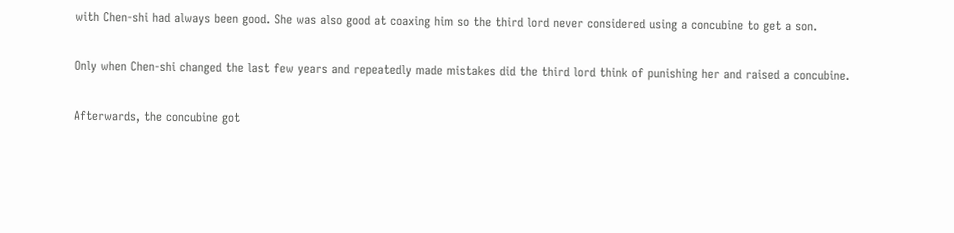with Chen-shi had always been good. She was also good at coaxing him so the third lord never considered using a concubine to get a son.

Only when Chen-shi changed the last few years and repeatedly made mistakes did the third lord think of punishing her and raised a concubine.

Afterwards, the concubine got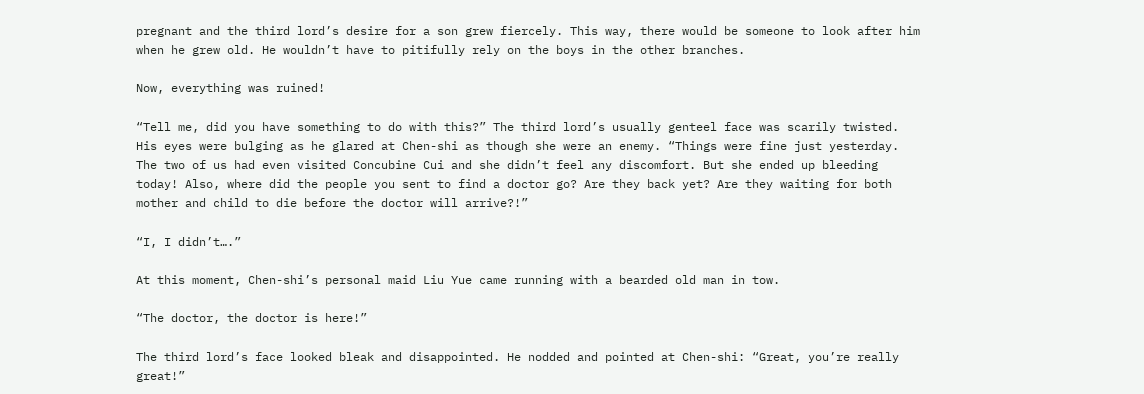pregnant and the third lord’s desire for a son grew fiercely. This way, there would be someone to look after him when he grew old. He wouldn’t have to pitifully rely on the boys in the other branches.

Now, everything was ruined!

“Tell me, did you have something to do with this?” The third lord’s usually genteel face was scarily twisted. His eyes were bulging as he glared at Chen-shi as though she were an enemy. “Things were fine just yesterday. The two of us had even visited Concubine Cui and she didn’t feel any discomfort. But she ended up bleeding today! Also, where did the people you sent to find a doctor go? Are they back yet? Are they waiting for both mother and child to die before the doctor will arrive?!”

“I, I didn’t….”

At this moment, Chen-shi’s personal maid Liu Yue came running with a bearded old man in tow.

“The doctor, the doctor is here!”

The third lord’s face looked bleak and disappointed. He nodded and pointed at Chen-shi: “Great, you’re really great!”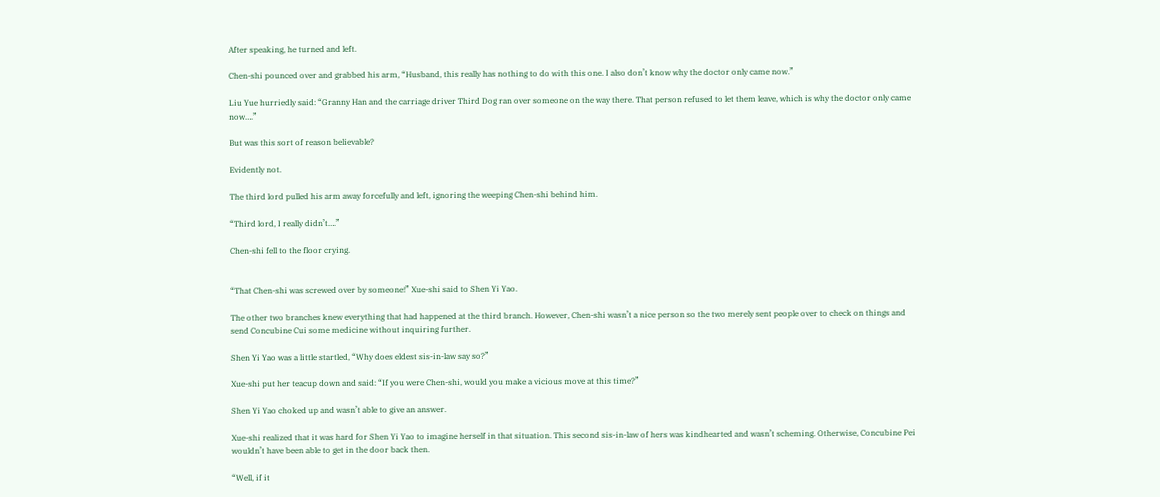After speaking, he turned and left.

Chen-shi pounced over and grabbed his arm, “Husband, this really has nothing to do with this one. I also don’t know why the doctor only came now.”

Liu Yue hurriedly said: “Granny Han and the carriage driver Third Dog ran over someone on the way there. That person refused to let them leave, which is why the doctor only came now….”

But was this sort of reason believable?

Evidently not.

The third lord pulled his arm away forcefully and left, ignoring the weeping Chen-shi behind him.

“Third lord, I really didn’t….”

Chen-shi fell to the floor crying.


“That Chen-shi was screwed over by someone!” Xue-shi said to Shen Yi Yao.

The other two branches knew everything that had happened at the third branch. However, Chen-shi wasn’t a nice person so the two merely sent people over to check on things and send Concubine Cui some medicine without inquiring further.

Shen Yi Yao was a little startled, “Why does eldest sis-in-law say so?”

Xue-shi put her teacup down and said: “If you were Chen-shi, would you make a vicious move at this time?”

Shen Yi Yao choked up and wasn’t able to give an answer.

Xue-shi realized that it was hard for Shen Yi Yao to imagine herself in that situation. This second sis-in-law of hers was kindhearted and wasn’t scheming. Otherwise, Concubine Pei wouldn’t have been able to get in the door back then.

“Well, if it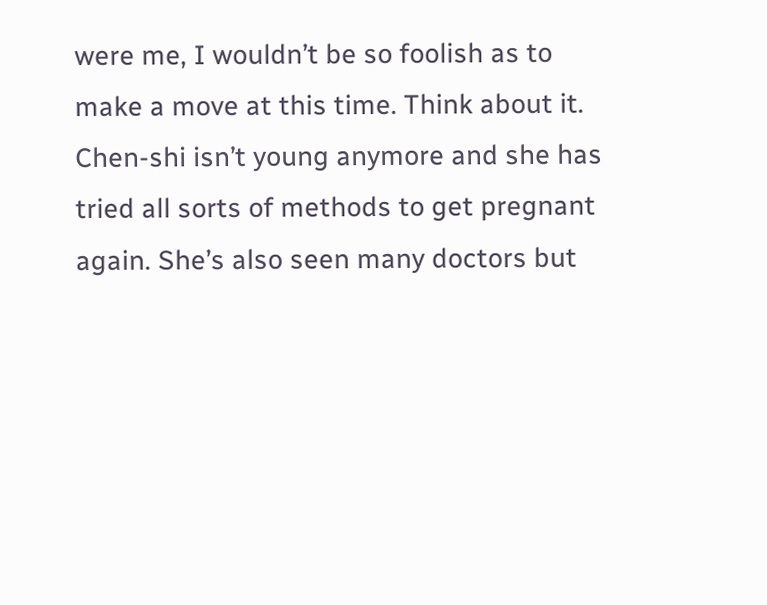were me, I wouldn’t be so foolish as to make a move at this time. Think about it. Chen-shi isn’t young anymore and she has tried all sorts of methods to get pregnant again. She’s also seen many doctors but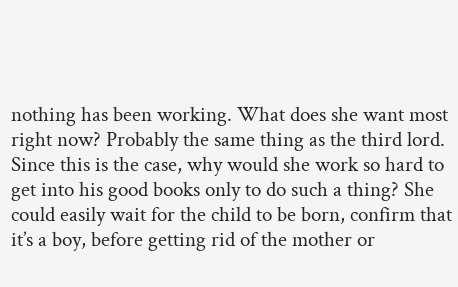nothing has been working. What does she want most right now? Probably the same thing as the third lord. Since this is the case, why would she work so hard to get into his good books only to do such a thing? She could easily wait for the child to be born, confirm that it’s a boy, before getting rid of the mother or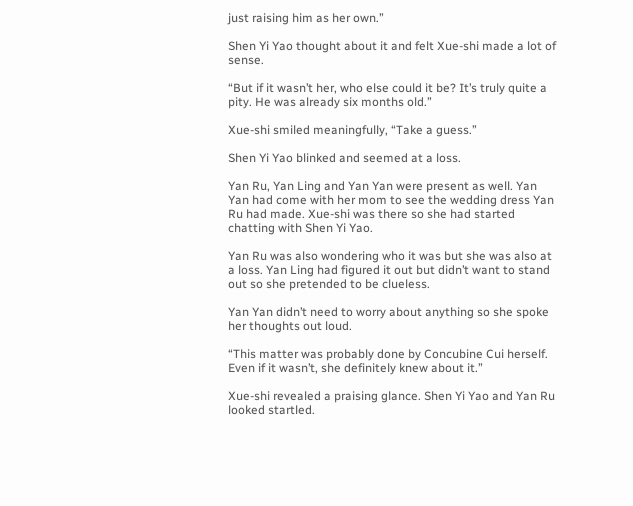just raising him as her own.”

Shen Yi Yao thought about it and felt Xue-shi made a lot of sense.

“But if it wasn’t her, who else could it be? It’s truly quite a pity. He was already six months old.”

Xue-shi smiled meaningfully, “Take a guess.”

Shen Yi Yao blinked and seemed at a loss.

Yan Ru, Yan Ling and Yan Yan were present as well. Yan Yan had come with her mom to see the wedding dress Yan Ru had made. Xue-shi was there so she had started chatting with Shen Yi Yao.

Yan Ru was also wondering who it was but she was also at a loss. Yan Ling had figured it out but didn’t want to stand out so she pretended to be clueless.

Yan Yan didn’t need to worry about anything so she spoke her thoughts out loud.

“This matter was probably done by Concubine Cui herself. Even if it wasn’t, she definitely knew about it.”

Xue-shi revealed a praising glance. Shen Yi Yao and Yan Ru looked startled.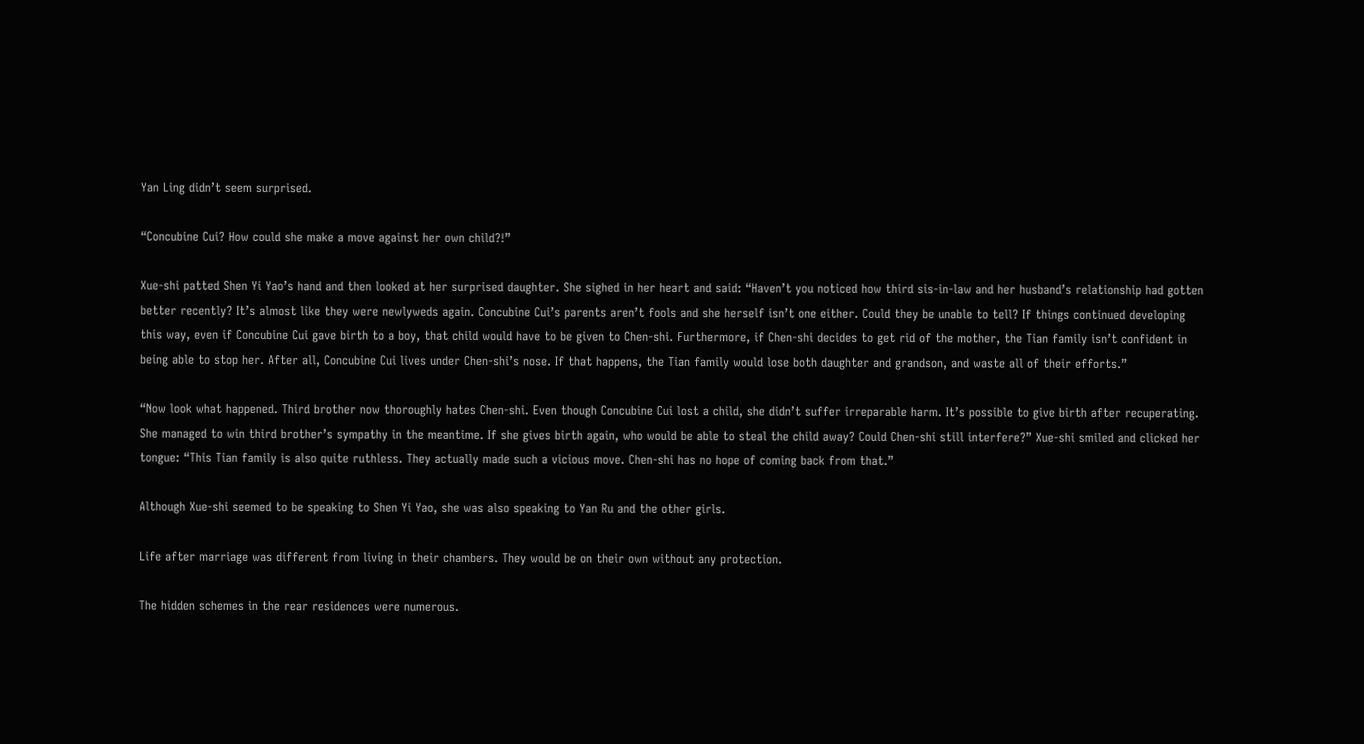Yan Ling didn’t seem surprised.

“Concubine Cui? How could she make a move against her own child?!”

Xue-shi patted Shen Yi Yao’s hand and then looked at her surprised daughter. She sighed in her heart and said: “Haven’t you noticed how third sis-in-law and her husband’s relationship had gotten better recently? It’s almost like they were newlyweds again. Concubine Cui’s parents aren’t fools and she herself isn’t one either. Could they be unable to tell? If things continued developing this way, even if Concubine Cui gave birth to a boy, that child would have to be given to Chen-shi. Furthermore, if Chen-shi decides to get rid of the mother, the Tian family isn’t confident in being able to stop her. After all, Concubine Cui lives under Chen-shi’s nose. If that happens, the Tian family would lose both daughter and grandson, and waste all of their efforts.”

“Now look what happened. Third brother now thoroughly hates Chen-shi. Even though Concubine Cui lost a child, she didn’t suffer irreparable harm. It’s possible to give birth after recuperating. She managed to win third brother’s sympathy in the meantime. If she gives birth again, who would be able to steal the child away? Could Chen-shi still interfere?” Xue-shi smiled and clicked her tongue: “This Tian family is also quite ruthless. They actually made such a vicious move. Chen-shi has no hope of coming back from that.”

Although Xue-shi seemed to be speaking to Shen Yi Yao, she was also speaking to Yan Ru and the other girls.

Life after marriage was different from living in their chambers. They would be on their own without any protection.

The hidden schemes in the rear residences were numerous.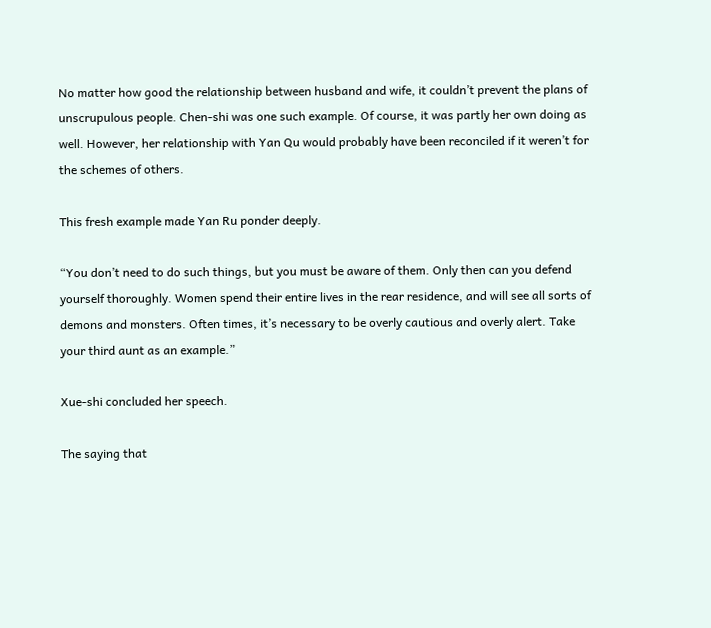No matter how good the relationship between husband and wife, it couldn’t prevent the plans of unscrupulous people. Chen-shi was one such example. Of course, it was partly her own doing as well. However, her relationship with Yan Qu would probably have been reconciled if it weren’t for the schemes of others.

This fresh example made Yan Ru ponder deeply.

“You don’t need to do such things, but you must be aware of them. Only then can you defend yourself thoroughly. Women spend their entire lives in the rear residence, and will see all sorts of demons and monsters. Often times, it’s necessary to be overly cautious and overly alert. Take your third aunt as an example.”

Xue-shi concluded her speech.

The saying that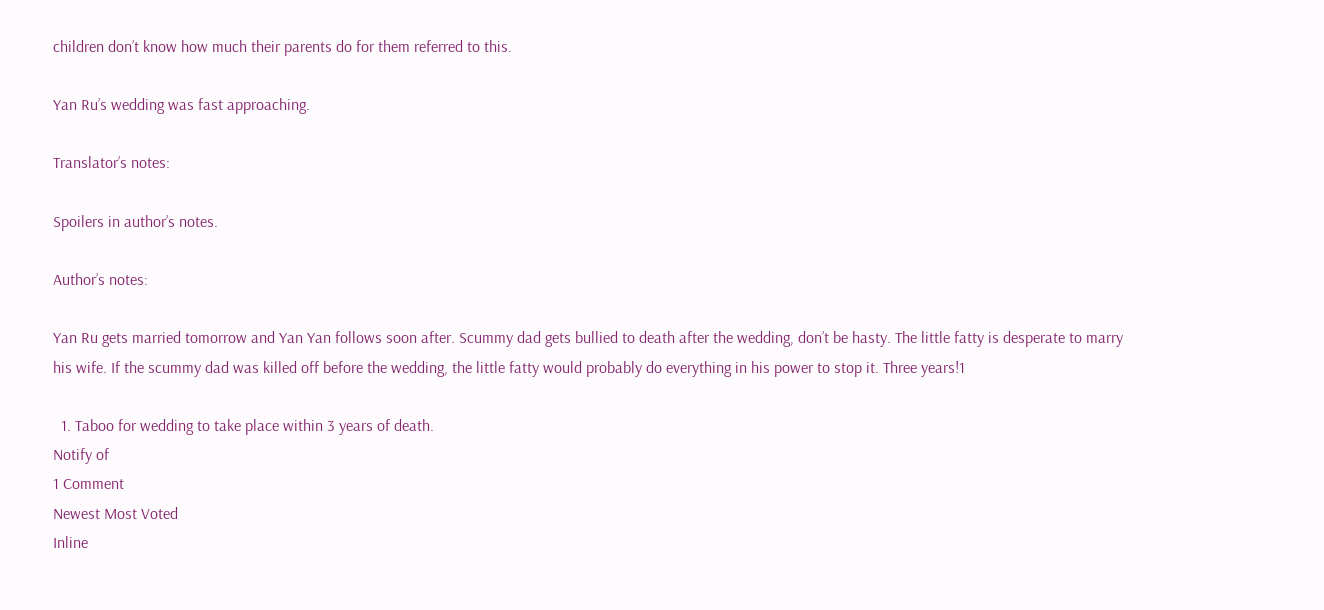children don’t know how much their parents do for them referred to this.

Yan Ru’s wedding was fast approaching.

Translator’s notes:

Spoilers in author’s notes.

Author’s notes:

Yan Ru gets married tomorrow and Yan Yan follows soon after. Scummy dad gets bullied to death after the wedding, don’t be hasty. The little fatty is desperate to marry his wife. If the scummy dad was killed off before the wedding, the little fatty would probably do everything in his power to stop it. Three years!1

  1. Taboo for wedding to take place within 3 years of death.
Notify of
1 Comment
Newest Most Voted
Inline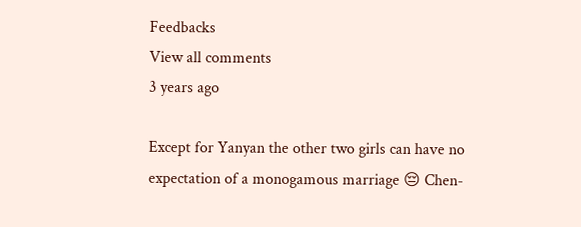Feedbacks
View all comments
3 years ago

Except for Yanyan the other two girls can have no expectation of a monogamous marriage 😔 Chen-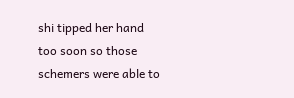shi tipped her hand too soon so those schemers were able to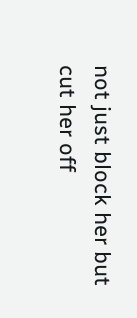not just block her but cut her off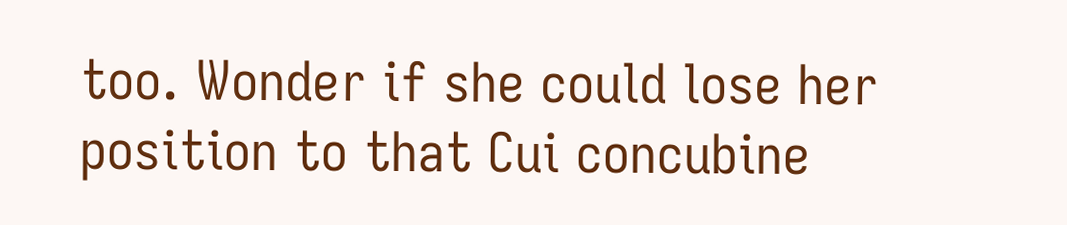too. Wonder if she could lose her position to that Cui concubine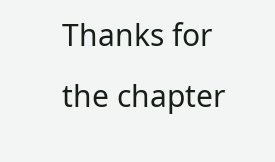Thanks for the chapter